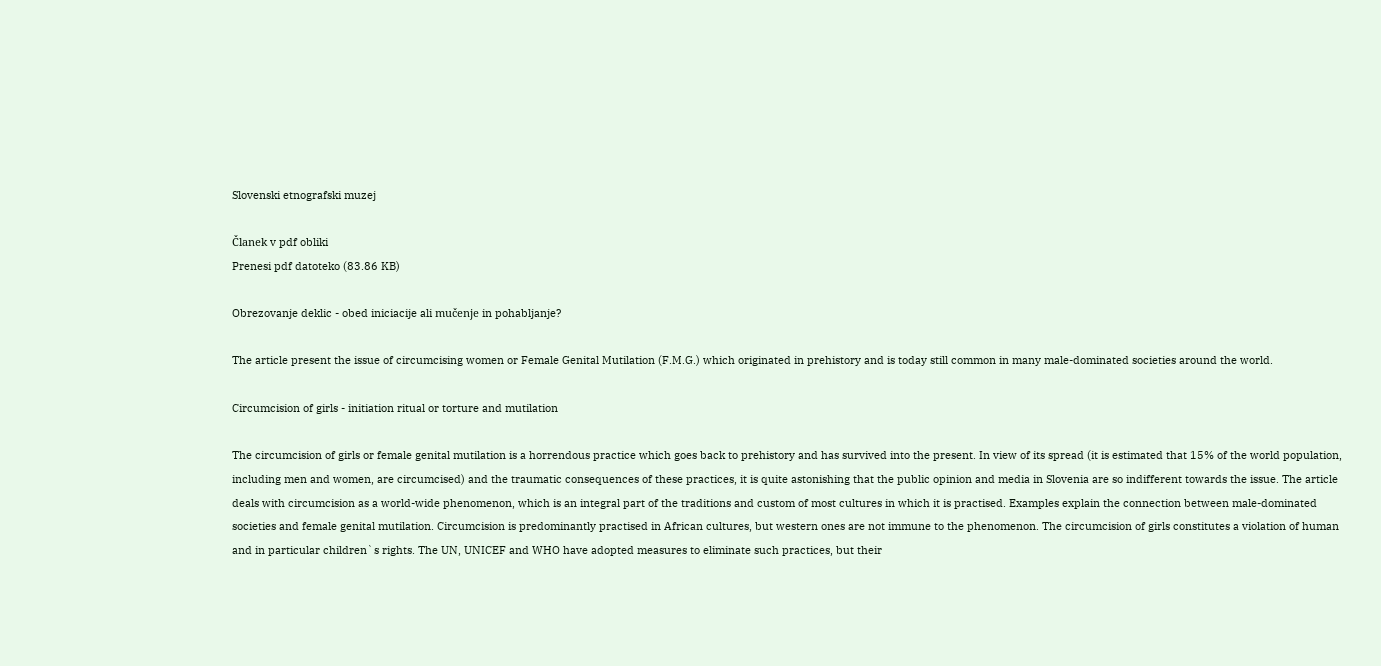Slovenski etnografski muzej

Članek v pdf obliki
Prenesi pdf datoteko (83.86 KB)

Obrezovanje deklic - obed iniciacije ali mučenje in pohabljanje?

The article present the issue of circumcising women or Female Genital Mutilation (F.M.G.) which originated in prehistory and is today still common in many male-dominated societies around the world.

Circumcision of girls - initiation ritual or torture and mutilation

The circumcision of girls or female genital mutilation is a horrendous practice which goes back to prehistory and has survived into the present. In view of its spread (it is estimated that 15% of the world population, including men and women, are circumcised) and the traumatic consequences of these practices, it is quite astonishing that the public opinion and media in Slovenia are so indifferent towards the issue. The article deals with circumcision as a world-wide phenomenon, which is an integral part of the traditions and custom of most cultures in which it is practised. Examples explain the connection between male-dominated societies and female genital mutilation. Circumcision is predominantly practised in African cultures, but western ones are not immune to the phenomenon. The circumcision of girls constitutes a violation of human and in particular children`s rights. The UN, UNICEF and WHO have adopted measures to eliminate such practices, but their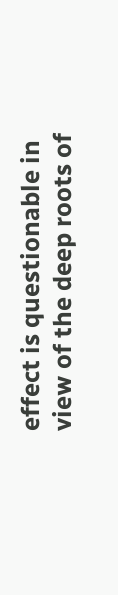effect is questionable in view of the deep roots of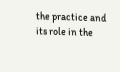the practice and its role in the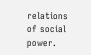relations of social power.